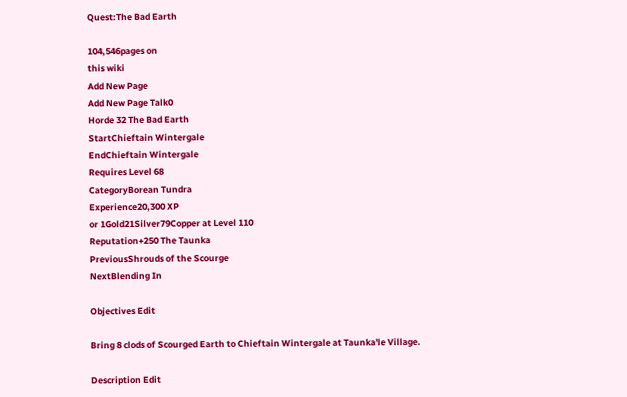Quest:The Bad Earth

104,546pages on
this wiki
Add New Page
Add New Page Talk0
Horde 32 The Bad Earth
StartChieftain Wintergale
EndChieftain Wintergale
Requires Level 68
CategoryBorean Tundra
Experience20,300 XP
or 1Gold21Silver79Copper at Level 110
Reputation+250 The Taunka
PreviousShrouds of the Scourge
NextBlending In

Objectives Edit

Bring 8 clods of Scourged Earth to Chieftain Wintergale at Taunka'le Village.

Description Edit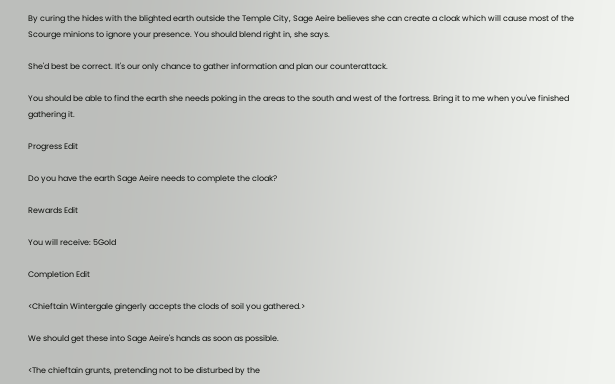By curing the hides with the blighted earth outside the Temple City, Sage Aeire believes she can create a cloak which will cause most of the Scourge minions to ignore your presence. You should blend right in, she says.

She'd best be correct. It's our only chance to gather information and plan our counterattack.

You should be able to find the earth she needs poking in the areas to the south and west of the fortress. Bring it to me when you've finished gathering it.

Progress Edit

Do you have the earth Sage Aeire needs to complete the cloak?

Rewards Edit

You will receive: 5Gold

Completion Edit

<Chieftain Wintergale gingerly accepts the clods of soil you gathered.>

We should get these into Sage Aeire's hands as soon as possible.

<The chieftain grunts, pretending not to be disturbed by the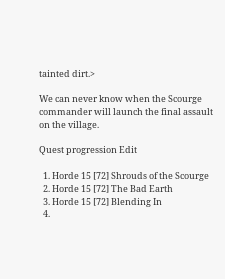tainted dirt.>

We can never know when the Scourge commander will launch the final assault on the village.

Quest progression Edit

  1. Horde 15 [72] Shrouds of the Scourge
  2. Horde 15 [72] The Bad Earth
  3. Horde 15 [72] Blending In
  4.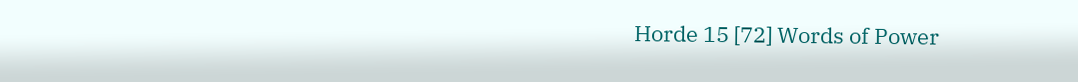Horde 15 [72] Words of Power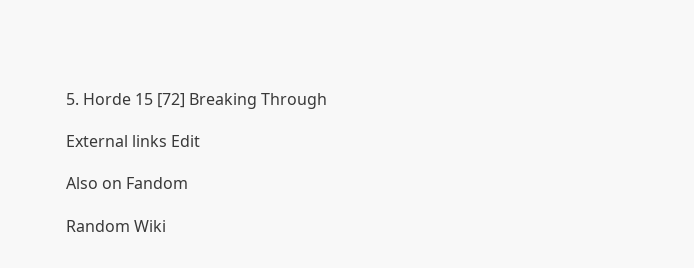5. Horde 15 [72] Breaking Through

External links Edit

Also on Fandom

Random Wiki